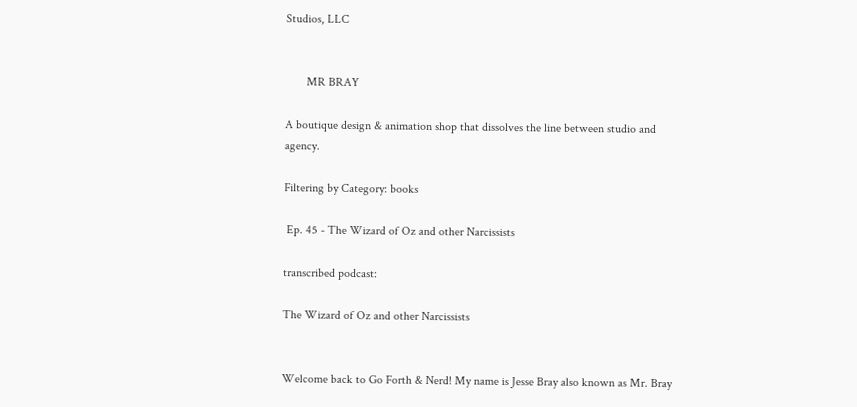Studios, LLC


       MR BRAY

A boutique design & animation shop that dissolves the line between studio and agency.

Filtering by Category: books

 Ep. 45 - The Wizard of Oz and other Narcissists

transcribed podcast:

The Wizard of Oz and other Narcissists


Welcome back to Go Forth & Nerd! My name is Jesse Bray also known as Mr. Bray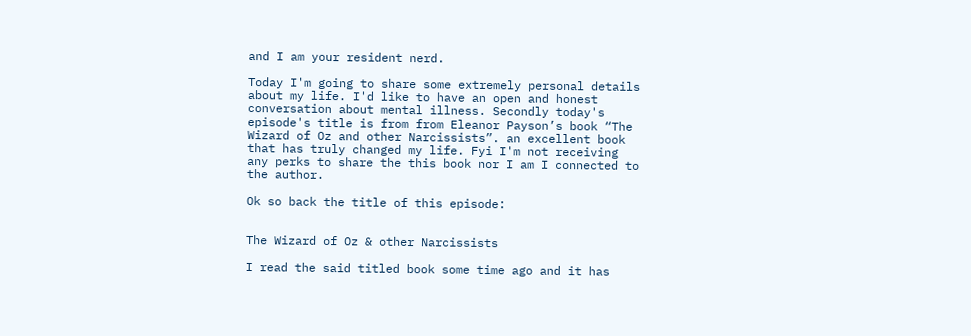and I am your resident nerd.

Today I'm going to share some extremely personal details about my life. I'd like to have an open and honest conversation about mental illness. Secondly today's episode's title is from from Eleanor Payson’s book “The Wizard of Oz and other Narcissists”. an excellent book that has truly changed my life. Fyi I'm not receiving any perks to share the this book nor I am I connected to the author.

Ok so back the title of this episode:


The Wizard of Oz & other Narcissists

I read the said titled book some time ago and it has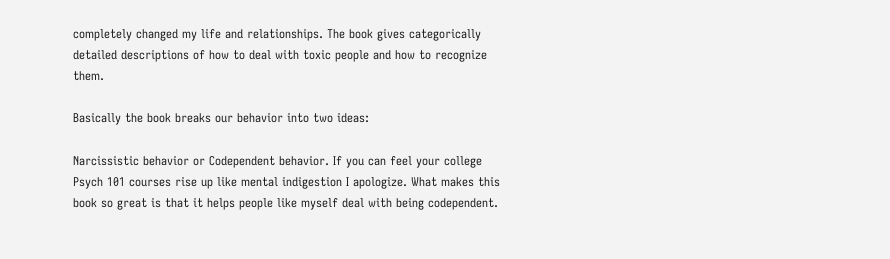completely changed my life and relationships. The book gives categorically detailed descriptions of how to deal with toxic people and how to recognize them.

Basically the book breaks our behavior into two ideas:

Narcissistic behavior or Codependent behavior. If you can feel your college Psych 101 courses rise up like mental indigestion I apologize. What makes this book so great is that it helps people like myself deal with being codependent.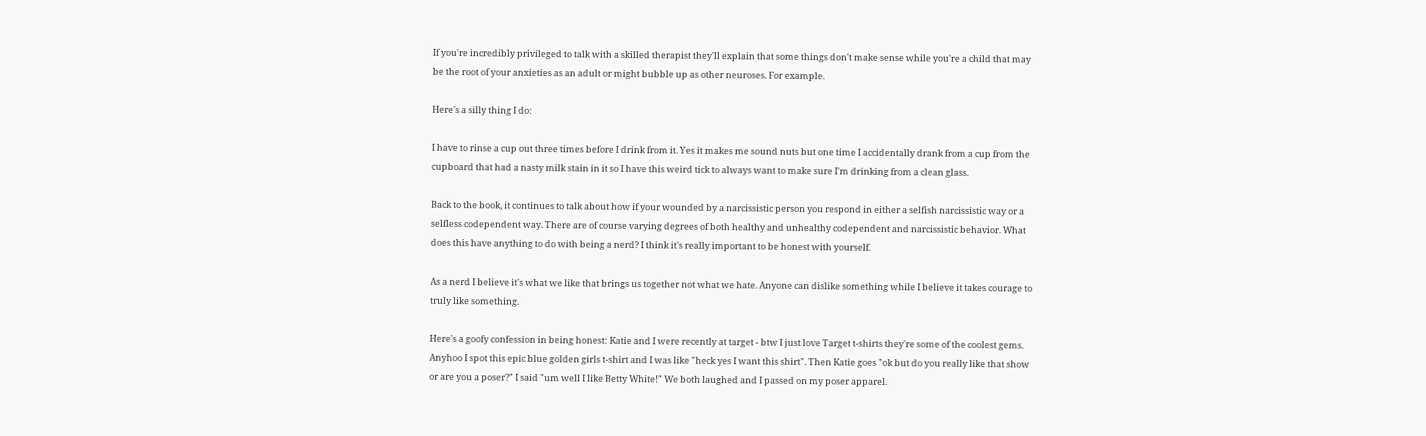If you're incredibly privileged to talk with a skilled therapist they'll explain that some things don't make sense while you're a child that may be the root of your anxieties as an adult or might bubble up as other neuroses. For example.

Here's a silly thing I do:

I have to rinse a cup out three times before I drink from it. Yes it makes me sound nuts but one time I accidentally drank from a cup from the cupboard that had a nasty milk stain in it so I have this weird tick to always want to make sure I'm drinking from a clean glass.

Back to the book, it continues to talk about how if your wounded by a narcissistic person you respond in either a selfish narcissistic way or a selfless codependent way. There are of course varying degrees of both healthy and unhealthy codependent and narcissistic behavior. What does this have anything to do with being a nerd? I think it's really important to be honest with yourself.

As a nerd I believe it's what we like that brings us together not what we hate. Anyone can dislike something while I believe it takes courage to truly like something.

Here's a goofy confession in being honest: Katie and I were recently at target - btw I just love Target t-shirts they're some of the coolest gems. Anyhoo I spot this epic blue golden girls t-shirt and I was like "heck yes I want this shirt". Then Katie goes "ok but do you really like that show or are you a poser?" I said "um well I like Betty White!" We both laughed and I passed on my poser apparel.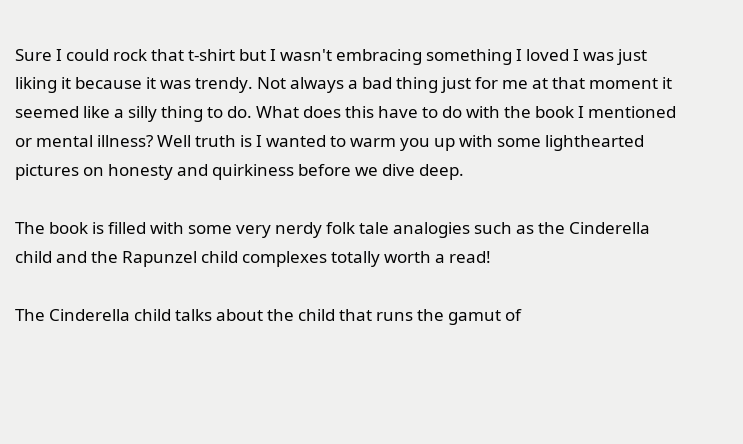Sure I could rock that t-shirt but I wasn't embracing something I loved I was just liking it because it was trendy. Not always a bad thing just for me at that moment it seemed like a silly thing to do. What does this have to do with the book I mentioned or mental illness? Well truth is I wanted to warm you up with some lighthearted pictures on honesty and quirkiness before we dive deep.

The book is filled with some very nerdy folk tale analogies such as the Cinderella child and the Rapunzel child complexes totally worth a read!

The Cinderella child talks about the child that runs the gamut of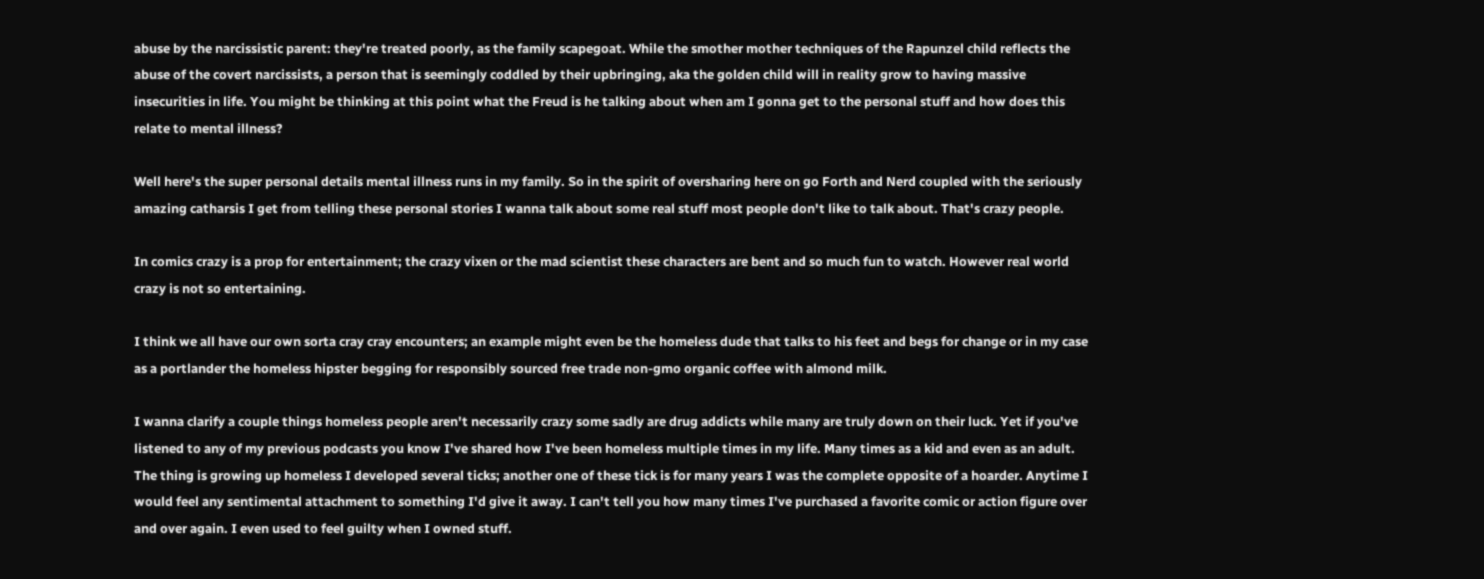abuse by the narcissistic parent: they're treated poorly, as the family scapegoat. While the smother mother techniques of the Rapunzel child reflects the abuse of the covert narcissists, a person that is seemingly coddled by their upbringing, aka the golden child will in reality grow to having massive insecurities in life. You might be thinking at this point what the Freud is he talking about when am I gonna get to the personal stuff and how does this relate to mental illness?

Well here's the super personal details mental illness runs in my family. So in the spirit of oversharing here on go Forth and Nerd coupled with the seriously amazing catharsis I get from telling these personal stories I wanna talk about some real stuff most people don't like to talk about. That's crazy people.

In comics crazy is a prop for entertainment; the crazy vixen or the mad scientist these characters are bent and so much fun to watch. However real world crazy is not so entertaining.

I think we all have our own sorta cray cray encounters; an example might even be the homeless dude that talks to his feet and begs for change or in my case as a portlander the homeless hipster begging for responsibly sourced free trade non-gmo organic coffee with almond milk.

I wanna clarify a couple things homeless people aren't necessarily crazy some sadly are drug addicts while many are truly down on their luck. Yet if you've listened to any of my previous podcasts you know I've shared how I've been homeless multiple times in my life. Many times as a kid and even as an adult. The thing is growing up homeless I developed several ticks; another one of these tick is for many years I was the complete opposite of a hoarder. Anytime I would feel any sentimental attachment to something I'd give it away. I can't tell you how many times I've purchased a favorite comic or action figure over and over again. I even used to feel guilty when I owned stuff.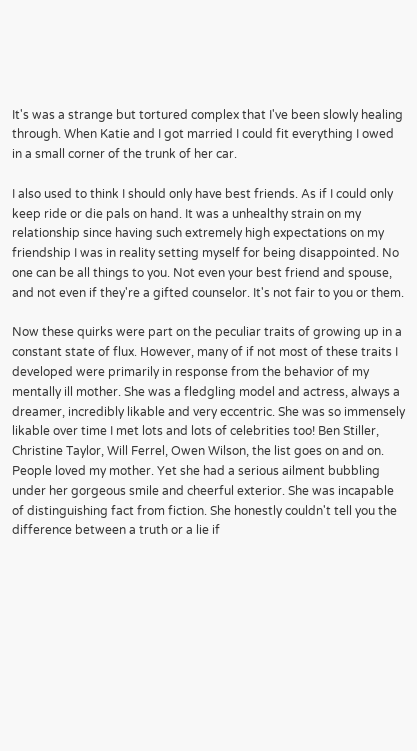It's was a strange but tortured complex that I've been slowly healing through. When Katie and I got married I could fit everything I owed in a small corner of the trunk of her car.

I also used to think I should only have best friends. As if I could only keep ride or die pals on hand. It was a unhealthy strain on my relationship since having such extremely high expectations on my friendship I was in reality setting myself for being disappointed. No one can be all things to you. Not even your best friend and spouse, and not even if they're a gifted counselor. It's not fair to you or them.

Now these quirks were part on the peculiar traits of growing up in a constant state of flux. However, many of if not most of these traits I developed were primarily in response from the behavior of my mentally ill mother. She was a fledgling model and actress, always a dreamer, incredibly likable and very eccentric. She was so immensely likable over time I met lots and lots of celebrities too! Ben Stiller, Christine Taylor, Will Ferrel, Owen Wilson, the list goes on and on. People loved my mother. Yet she had a serious ailment bubbling under her gorgeous smile and cheerful exterior. She was incapable of distinguishing fact from fiction. She honestly couldn't tell you the difference between a truth or a lie if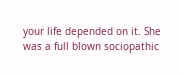your life depended on it. She was a full blown sociopathic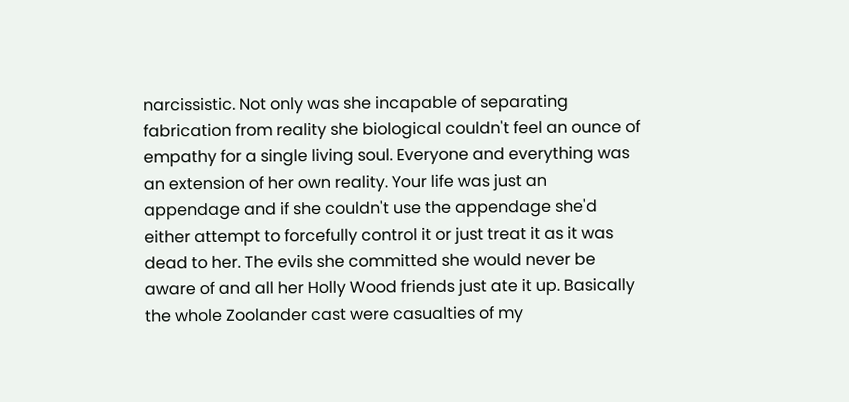narcissistic. Not only was she incapable of separating fabrication from reality she biological couldn't feel an ounce of empathy for a single living soul. Everyone and everything was an extension of her own reality. Your life was just an appendage and if she couldn't use the appendage she'd either attempt to forcefully control it or just treat it as it was dead to her. The evils she committed she would never be aware of and all her Holly Wood friends just ate it up. Basically the whole Zoolander cast were casualties of my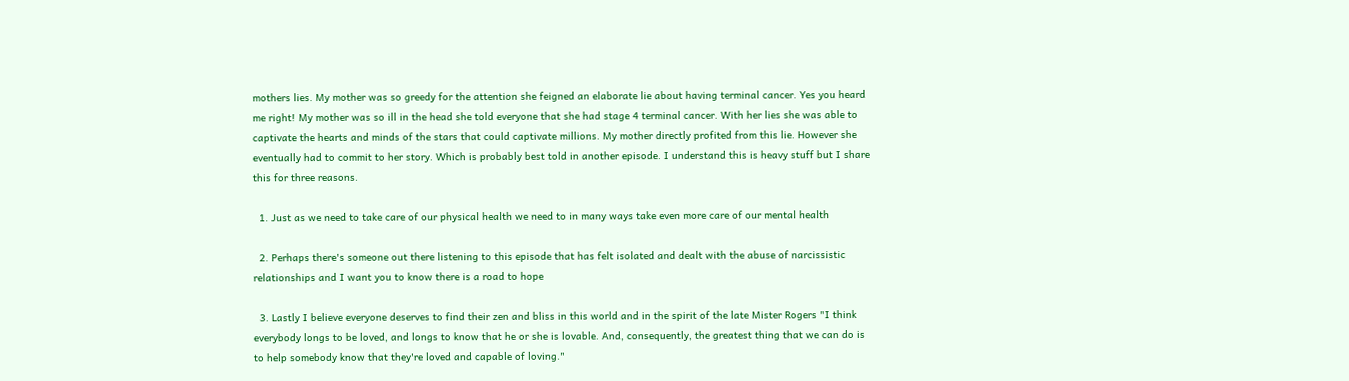mothers lies. My mother was so greedy for the attention she feigned an elaborate lie about having terminal cancer. Yes you heard me right! My mother was so ill in the head she told everyone that she had stage 4 terminal cancer. With her lies she was able to captivate the hearts and minds of the stars that could captivate millions. My mother directly profited from this lie. However she eventually had to commit to her story. Which is probably best told in another episode. I understand this is heavy stuff but I share this for three reasons.

  1. Just as we need to take care of our physical health we need to in many ways take even more care of our mental health

  2. Perhaps there's someone out there listening to this episode that has felt isolated and dealt with the abuse of narcissistic relationships and I want you to know there is a road to hope

  3. Lastly I believe everyone deserves to find their zen and bliss in this world and in the spirit of the late Mister Rogers "I think everybody longs to be loved, and longs to know that he or she is lovable. And, consequently, the greatest thing that we can do is to help somebody know that they're loved and capable of loving."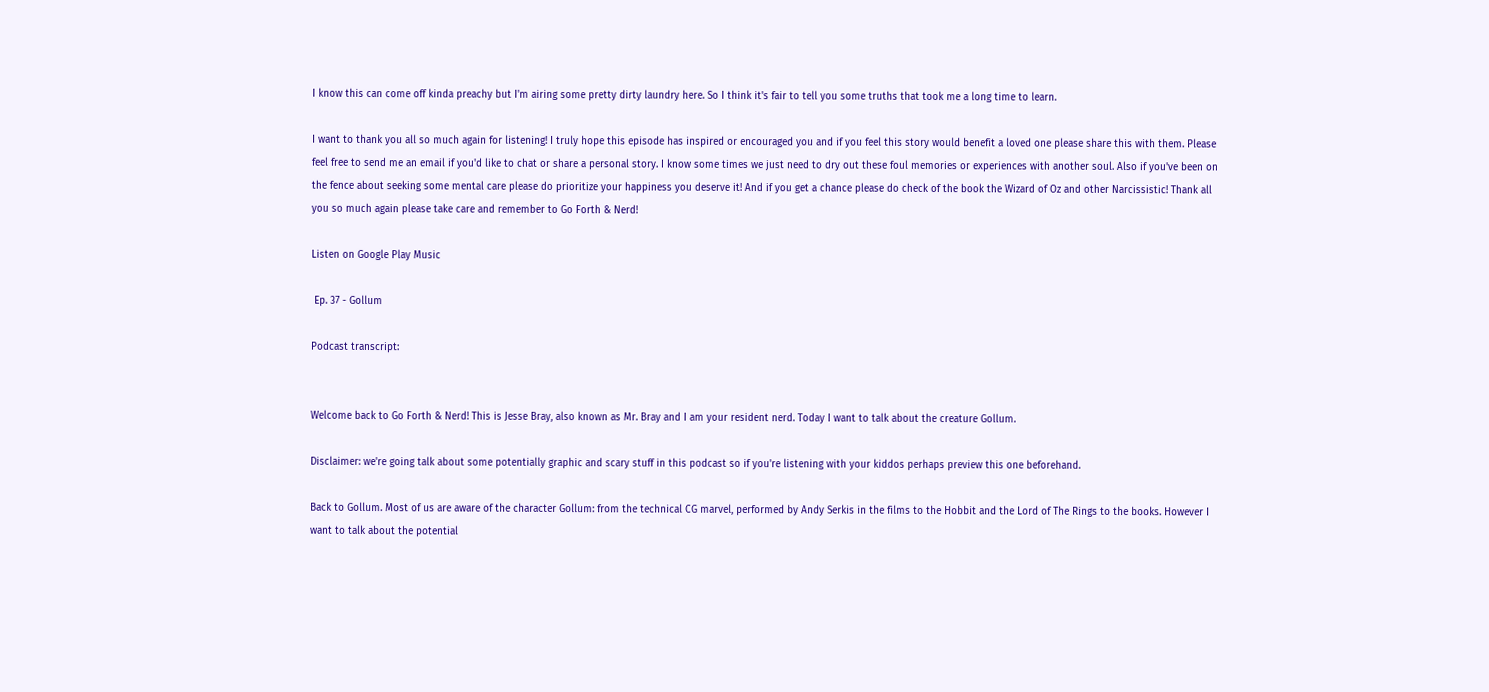I know this can come off kinda preachy but I'm airing some pretty dirty laundry here. So I think it's fair to tell you some truths that took me a long time to learn.

I want to thank you all so much again for listening! I truly hope this episode has inspired or encouraged you and if you feel this story would benefit a loved one please share this with them. Please feel free to send me an email if you'd like to chat or share a personal story. I know some times we just need to dry out these foul memories or experiences with another soul. Also if you've been on the fence about seeking some mental care please do prioritize your happiness you deserve it! And if you get a chance please do check of the book the Wizard of Oz and other Narcissistic! Thank all you so much again please take care and remember to Go Forth & Nerd!

Listen on Google Play Music

 Ep. 37 - Gollum

Podcast transcript:


Welcome back to Go Forth & Nerd! This is Jesse Bray, also known as Mr. Bray and I am your resident nerd. Today I want to talk about the creature Gollum.

Disclaimer: we're going talk about some potentially graphic and scary stuff in this podcast so if you're listening with your kiddos perhaps preview this one beforehand.

Back to Gollum. Most of us are aware of the character Gollum: from the technical CG marvel, performed by Andy Serkis in the films to the Hobbit and the Lord of The Rings to the books. However I want to talk about the potential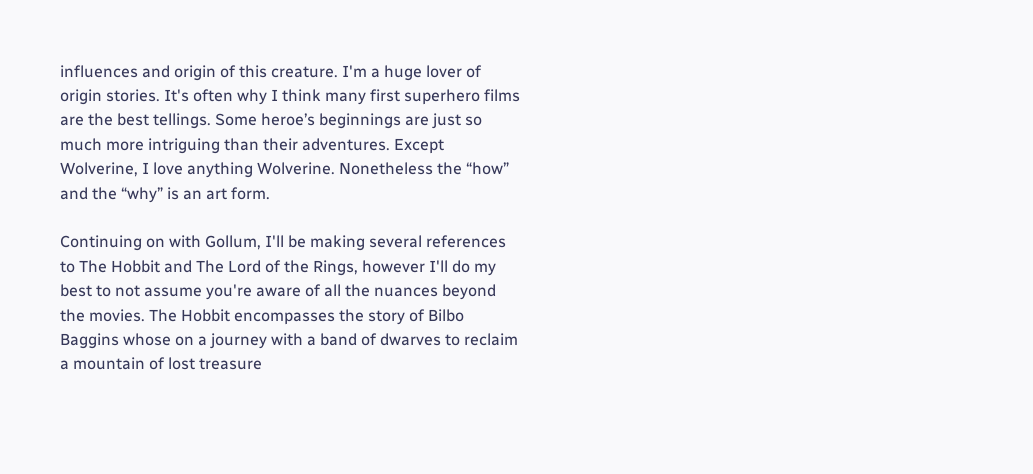influences and origin of this creature. I'm a huge lover of origin stories. It's often why I think many first superhero films are the best tellings. Some heroe’s beginnings are just so much more intriguing than their adventures. Except Wolverine, I love anything Wolverine. Nonetheless the “how” and the “why” is an art form.

Continuing on with Gollum, I'll be making several references to The Hobbit and The Lord of the Rings, however I'll do my best to not assume you're aware of all the nuances beyond the movies. The Hobbit encompasses the story of Bilbo Baggins whose on a journey with a band of dwarves to reclaim a mountain of lost treasure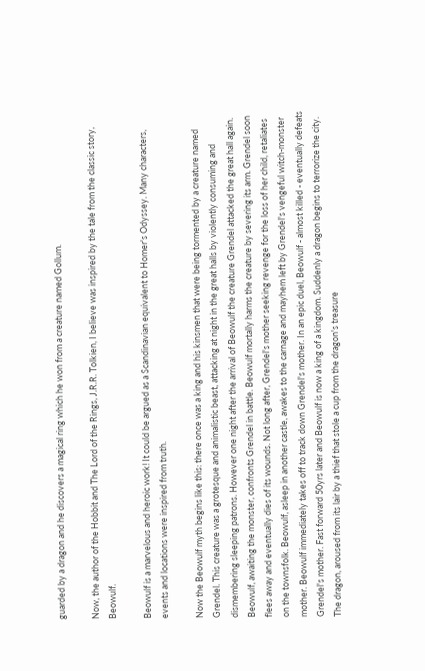guarded by a dragon and he discovers a magical ring which he won from a creature named Gollum.

Now, the author of the Hobbit and The Lord of the Rings, J.R.R. Tolkien, I believe was inspired by the tale from the classic story, Beowulf.

Beowulf is a marvelous and heroic work! It could be argued as a Scandinavian equivalent to Homer's Odyssey. Many characters, events and locations were inspired from truth.

Now the Beowulf myth begins like this: there once was a king and his kinsmen that were being tormented by a creature named Grendel. This creature was a grotesque and animalistic beast, attacking at night in the great halls by violently consuming and dismembering sleeping patrons. However one night after the arrival of Beowulf the creature Grendel attacked the great hall again. Beowulf, awaiting the monster, confronts Grendel in battle. Beowulf mortally harms the creature by severing its arm. Grendel soon flees away and eventually dies of its wounds. Not long after, Grendel's mother seeking revenge for the loss of her child, retaliates on the townsfolk. Beowulf, asleep in another castle, awakes to the carnage and mayhem left by Grendel's vengeful witch-monster mother. Beowulf immediately takes off to track down Grendel's mother. In an epic duel, Beowulf - almost killed - eventually defeats Grendel's mother. Fast forward 50yrs later and Beowulf is now a king of a kingdom. Suddenly a dragon begins to terrorize the city. The dragon, aroused from its lair by a thief that stole a cup from the dragon's treasure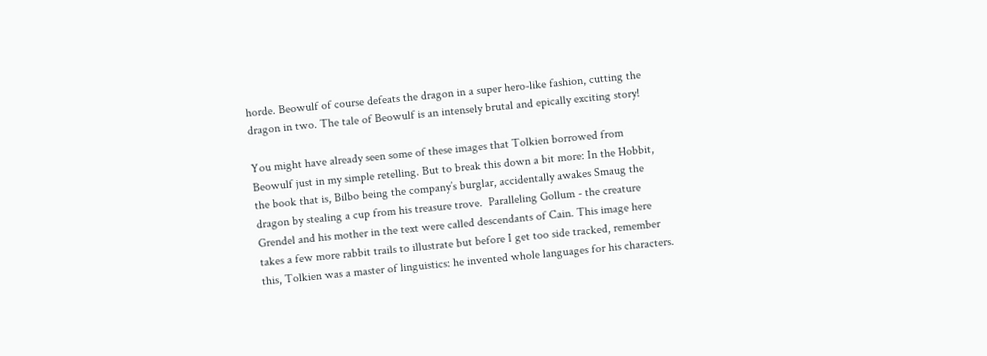horde. Beowulf of course defeats the dragon in a super hero-like fashion, cutting the dragon in two. The tale of Beowulf is an intensely brutal and epically exciting story!

You might have already seen some of these images that Tolkien borrowed from Beowulf just in my simple retelling. But to break this down a bit more: In the Hobbit, the book that is, Bilbo being the company’s burglar, accidentally awakes Smaug the dragon by stealing a cup from his treasure trove.  Paralleling Gollum - the creature Grendel and his mother in the text were called descendants of Cain. This image here takes a few more rabbit trails to illustrate but before I get too side tracked, remember this, Tolkien was a master of linguistics: he invented whole languages for his characters.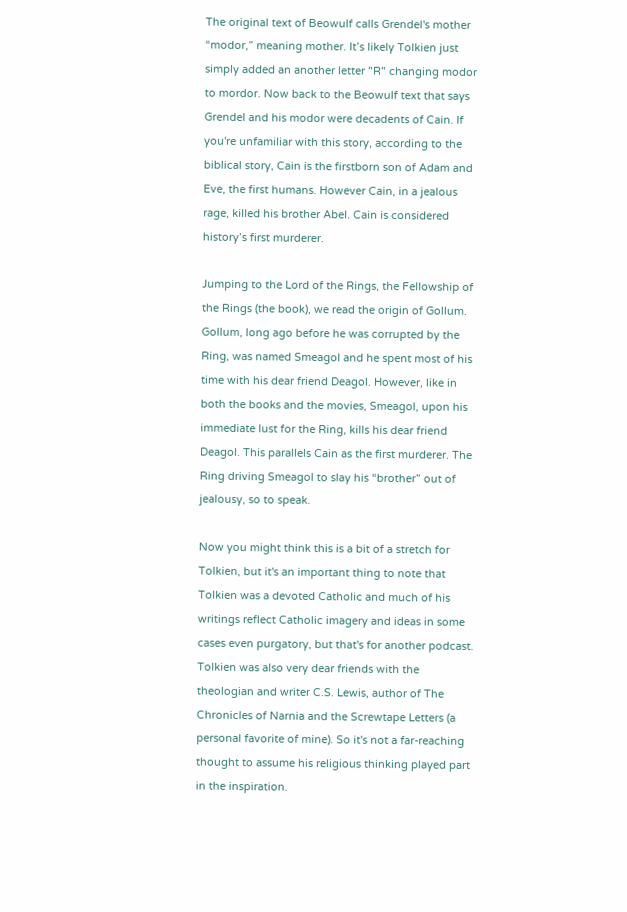The original text of Beowulf calls Grendel's mother “modor,” meaning mother. It’s likely Tolkien just simply added an another letter "R" changing modor to mordor. Now back to the Beowulf text that says Grendel and his modor were decadents of Cain. If you're unfamiliar with this story, according to the biblical story, Cain is the firstborn son of Adam and Eve, the first humans. However Cain, in a jealous rage, killed his brother Abel. Cain is considered history’s first murderer.

Jumping to the Lord of the Rings, the Fellowship of the Rings (the book), we read the origin of Gollum. Gollum, long ago before he was corrupted by the Ring, was named Smeagol and he spent most of his time with his dear friend Deagol. However, like in both the books and the movies, Smeagol, upon his immediate lust for the Ring, kills his dear friend Deagol. This parallels Cain as the first murderer. The Ring driving Smeagol to slay his “brother” out of jealousy, so to speak.

Now you might think this is a bit of a stretch for Tolkien, but it's an important thing to note that Tolkien was a devoted Catholic and much of his writings reflect Catholic imagery and ideas in some cases even purgatory, but that's for another podcast. Tolkien was also very dear friends with the theologian and writer C.S. Lewis, author of The Chronicles of Narnia and the Screwtape Letters (a personal favorite of mine). So it's not a far-reaching thought to assume his religious thinking played part in the inspiration.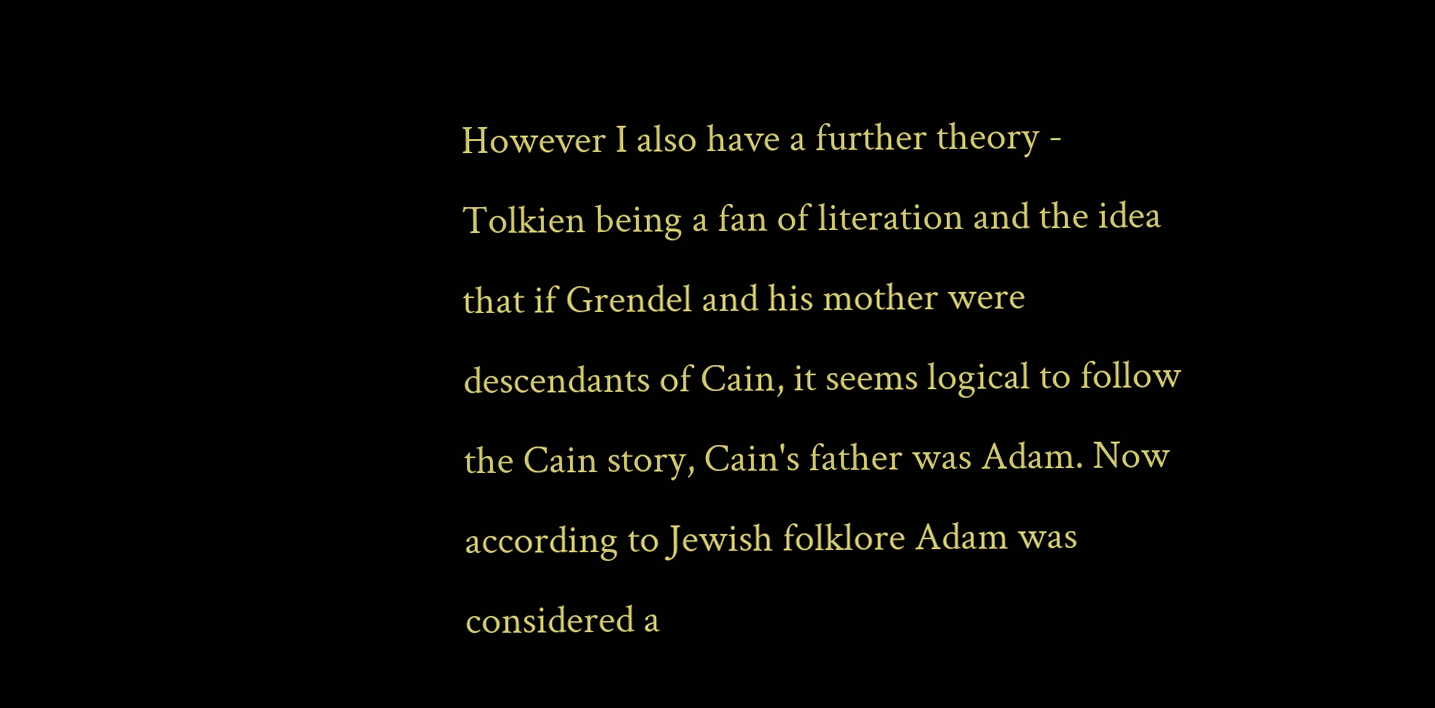However I also have a further theory - Tolkien being a fan of literation and the idea that if Grendel and his mother were descendants of Cain, it seems logical to follow the Cain story, Cain's father was Adam. Now according to Jewish folklore Adam was considered a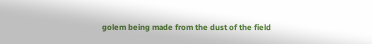golem being made from the dust of the field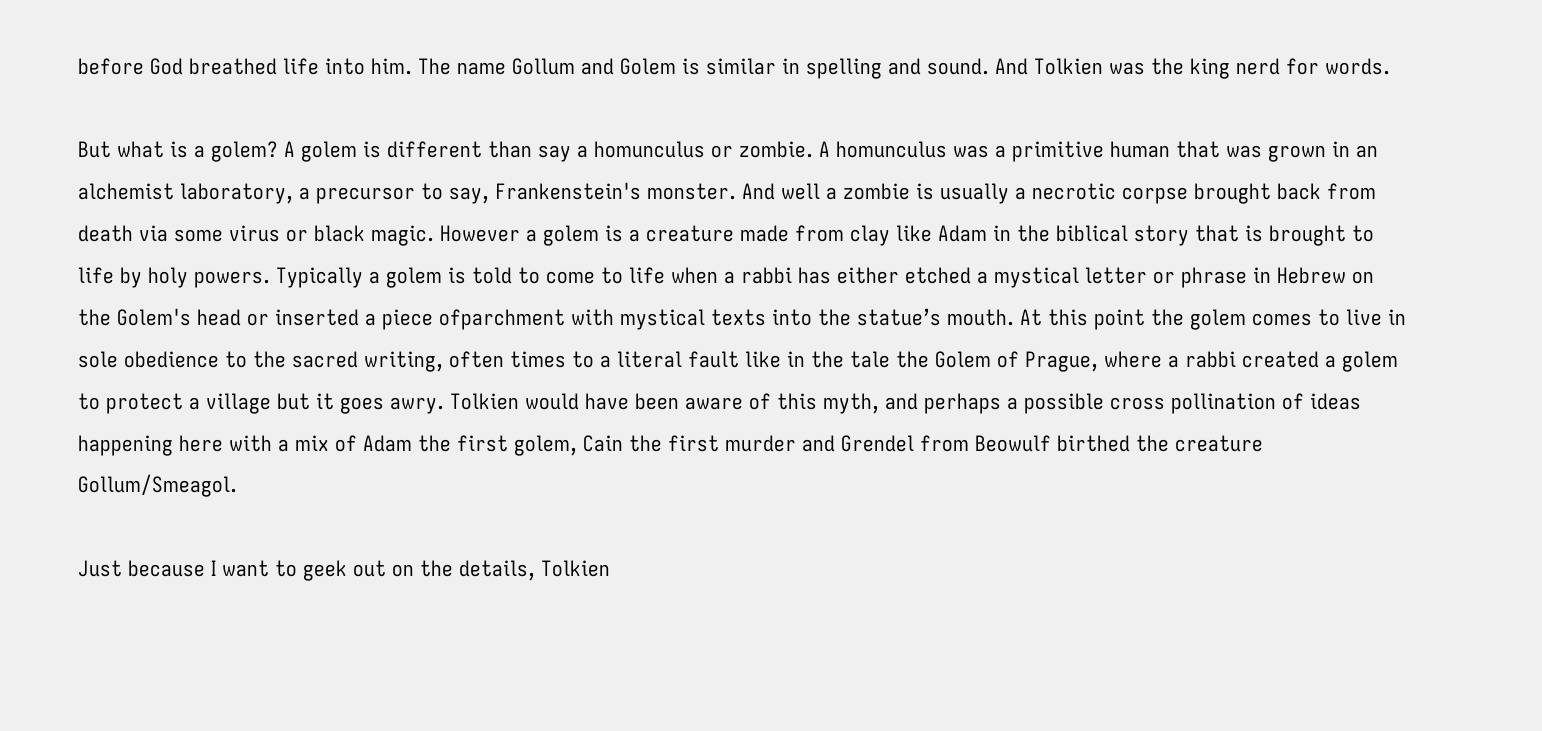before God breathed life into him. The name Gollum and Golem is similar in spelling and sound. And Tolkien was the king nerd for words.

But what is a golem? A golem is different than say a homunculus or zombie. A homunculus was a primitive human that was grown in an alchemist laboratory, a precursor to say, Frankenstein's monster. And well a zombie is usually a necrotic corpse brought back from death via some virus or black magic. However a golem is a creature made from clay like Adam in the biblical story that is brought to life by holy powers. Typically a golem is told to come to life when a rabbi has either etched a mystical letter or phrase in Hebrew on the Golem's head or inserted a piece ofparchment with mystical texts into the statue’s mouth. At this point the golem comes to live in sole obedience to the sacred writing, often times to a literal fault like in the tale the Golem of Prague, where a rabbi created a golem to protect a village but it goes awry. Tolkien would have been aware of this myth, and perhaps a possible cross pollination of ideas happening here with a mix of Adam the first golem, Cain the first murder and Grendel from Beowulf birthed the creature Gollum/Smeagol.

Just because I want to geek out on the details, Tolkien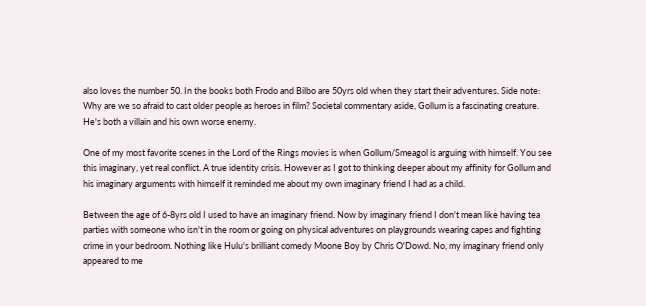also loves the number 50. In the books both Frodo and Bilbo are 50yrs old when they start their adventures. Side note: Why are we so afraid to cast older people as heroes in film? Societal commentary aside, Gollum is a fascinating creature. He's both a villain and his own worse enemy.

One of my most favorite scenes in the Lord of the Rings movies is when Gollum/Smeagol is arguing with himself. You see this imaginary, yet real conflict. A true identity crisis. However as I got to thinking deeper about my affinity for Gollum and his imaginary arguments with himself it reminded me about my own imaginary friend I had as a child.

Between the age of 6-8yrs old I used to have an imaginary friend. Now by imaginary friend I don't mean like having tea parties with someone who isn't in the room or going on physical adventures on playgrounds wearing capes and fighting crime in your bedroom. Nothing like Hulu's brilliant comedy Moone Boy by Chris O'Dowd. No, my imaginary friend only appeared to me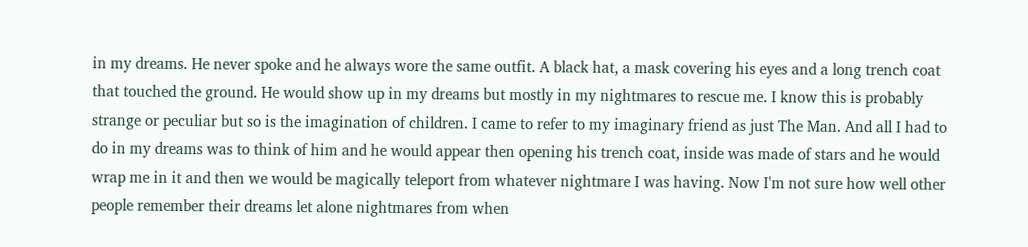in my dreams. He never spoke and he always wore the same outfit. A black hat, a mask covering his eyes and a long trench coat that touched the ground. He would show up in my dreams but mostly in my nightmares to rescue me. I know this is probably strange or peculiar but so is the imagination of children. I came to refer to my imaginary friend as just The Man. And all I had to do in my dreams was to think of him and he would appear then opening his trench coat, inside was made of stars and he would wrap me in it and then we would be magically teleport from whatever nightmare I was having. Now I'm not sure how well other people remember their dreams let alone nightmares from when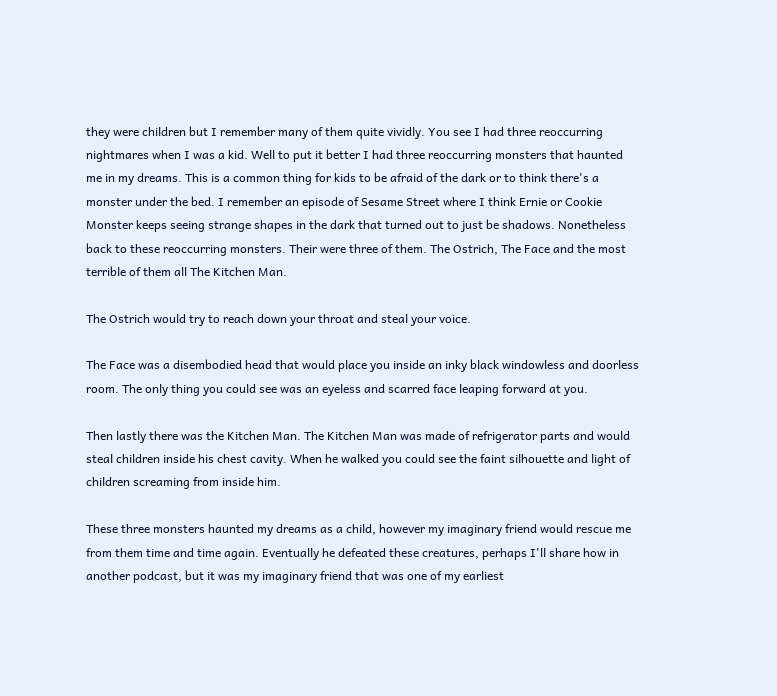they were children but I remember many of them quite vividly. You see I had three reoccurring nightmares when I was a kid. Well to put it better I had three reoccurring monsters that haunted me in my dreams. This is a common thing for kids to be afraid of the dark or to think there's a monster under the bed. I remember an episode of Sesame Street where I think Ernie or Cookie Monster keeps seeing strange shapes in the dark that turned out to just be shadows. Nonetheless back to these reoccurring monsters. Their were three of them. The Ostrich, The Face and the most terrible of them all The Kitchen Man.

The Ostrich would try to reach down your throat and steal your voice.

The Face was a disembodied head that would place you inside an inky black windowless and doorless room. The only thing you could see was an eyeless and scarred face leaping forward at you.

Then lastly there was the Kitchen Man. The Kitchen Man was made of refrigerator parts and would steal children inside his chest cavity. When he walked you could see the faint silhouette and light of children screaming from inside him.

These three monsters haunted my dreams as a child, however my imaginary friend would rescue me from them time and time again. Eventually he defeated these creatures, perhaps I'll share how in another podcast, but it was my imaginary friend that was one of my earliest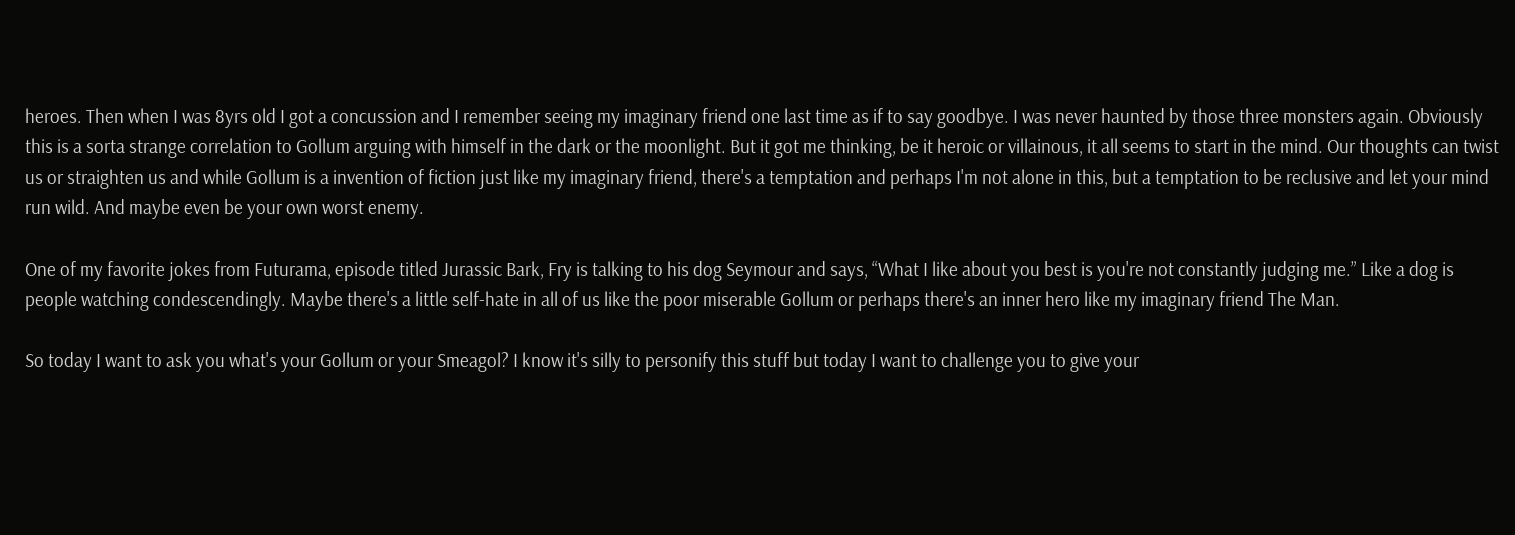heroes. Then when I was 8yrs old I got a concussion and I remember seeing my imaginary friend one last time as if to say goodbye. I was never haunted by those three monsters again. Obviously this is a sorta strange correlation to Gollum arguing with himself in the dark or the moonlight. But it got me thinking, be it heroic or villainous, it all seems to start in the mind. Our thoughts can twist us or straighten us and while Gollum is a invention of fiction just like my imaginary friend, there's a temptation and perhaps I'm not alone in this, but a temptation to be reclusive and let your mind run wild. And maybe even be your own worst enemy.

One of my favorite jokes from Futurama, episode titled Jurassic Bark, Fry is talking to his dog Seymour and says, “What I like about you best is you're not constantly judging me.” Like a dog is people watching condescendingly. Maybe there's a little self-hate in all of us like the poor miserable Gollum or perhaps there's an inner hero like my imaginary friend The Man.

So today I want to ask you what's your Gollum or your Smeagol? I know it's silly to personify this stuff but today I want to challenge you to give your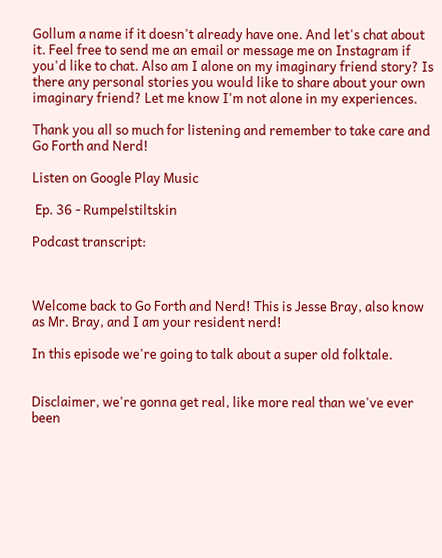Gollum a name if it doesn't already have one. And let's chat about it. Feel free to send me an email or message me on Instagram if you'd like to chat. Also am I alone on my imaginary friend story? Is there any personal stories you would like to share about your own imaginary friend? Let me know I'm not alone in my experiences.

Thank you all so much for listening and remember to take care and Go Forth and Nerd!

Listen on Google Play Music

 Ep. 36 - Rumpelstiltskin

Podcast transcript:



Welcome back to Go Forth and Nerd! This is Jesse Bray, also know as Mr. Bray, and I am your resident nerd!

In this episode we're going to talk about a super old folktale.


Disclaimer, we're gonna get real, like more real than we've ever been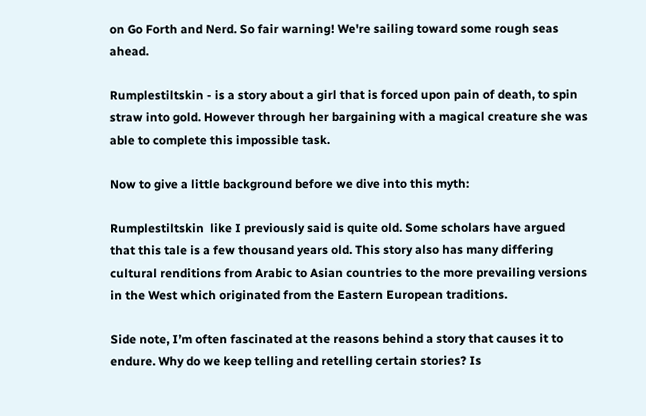on Go Forth and Nerd. So fair warning! We're sailing toward some rough seas ahead.

Rumplestiltskin - is a story about a girl that is forced upon pain of death, to spin straw into gold. However through her bargaining with a magical creature she was able to complete this impossible task.

Now to give a little background before we dive into this myth:

Rumplestiltskin  like I previously said is quite old. Some scholars have argued that this tale is a few thousand years old. This story also has many differing cultural renditions from Arabic to Asian countries to the more prevailing versions in the West which originated from the Eastern European traditions.

Side note, I’m often fascinated at the reasons behind a story that causes it to endure. Why do we keep telling and retelling certain stories? Is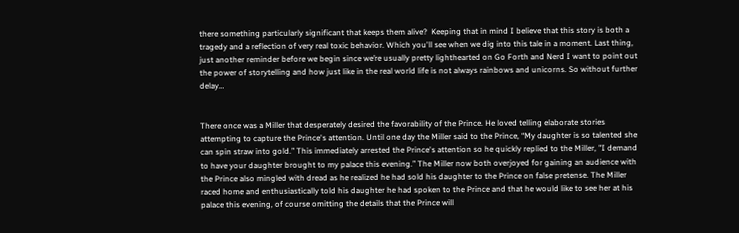there something particularly significant that keeps them alive?  Keeping that in mind I believe that this story is both a tragedy and a reflection of very real toxic behavior. Which you'll see when we dig into this tale in a moment. Last thing, just another reminder before we begin since we’re usually pretty lighthearted on Go Forth and Nerd I want to point out the power of storytelling and how just like in the real world life is not always rainbows and unicorns. So without further delay…


There once was a Miller that desperately desired the favorability of the Prince. He loved telling elaborate stories attempting to capture the Prince's attention. Until one day the Miller said to the Prince, “My daughter is so talented she can spin straw into gold.” This immediately arrested the Prince's attention so he quickly replied to the Miller, "I demand to have your daughter brought to my palace this evening.” The Miller now both overjoyed for gaining an audience with the Prince also mingled with dread as he realized he had sold his daughter to the Prince on false pretense. The Miller raced home and enthusiastically told his daughter he had spoken to the Prince and that he would like to see her at his palace this evening, of course omitting the details that the Prince will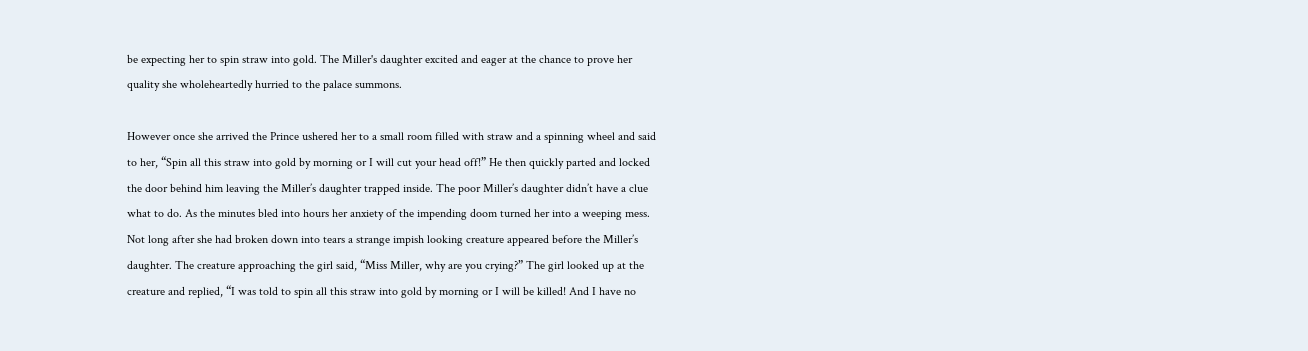be expecting her to spin straw into gold. The Miller's daughter excited and eager at the chance to prove her quality she wholeheartedly hurried to the palace summons.

However once she arrived the Prince ushered her to a small room filled with straw and a spinning wheel and said to her, “Spin all this straw into gold by morning or I will cut your head off!” He then quickly parted and locked the door behind him leaving the Miller’s daughter trapped inside. The poor Miller’s daughter didn’t have a clue what to do. As the minutes bled into hours her anxiety of the impending doom turned her into a weeping mess. Not long after she had broken down into tears a strange impish looking creature appeared before the Miller’s daughter. The creature approaching the girl said, “Miss Miller, why are you crying?” The girl looked up at the creature and replied, “I was told to spin all this straw into gold by morning or I will be killed! And I have no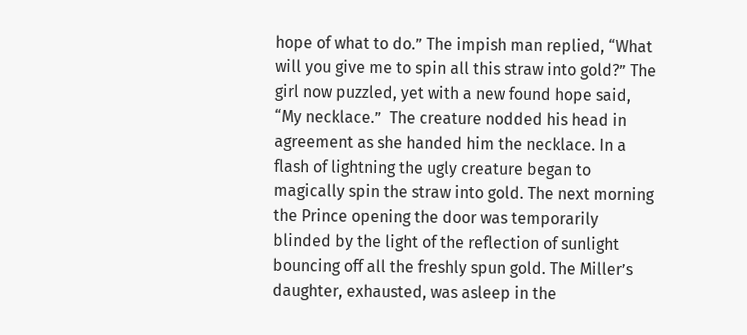hope of what to do.” The impish man replied, “What will you give me to spin all this straw into gold?” The girl now puzzled, yet with a new found hope said, “My necklace.”  The creature nodded his head in agreement as she handed him the necklace. In a flash of lightning the ugly creature began to magically spin the straw into gold. The next morning the Prince opening the door was temporarily blinded by the light of the reflection of sunlight bouncing off all the freshly spun gold. The Miller’s daughter, exhausted, was asleep in the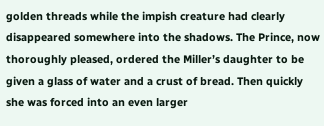golden threads while the impish creature had clearly disappeared somewhere into the shadows. The Prince, now thoroughly pleased, ordered the Miller’s daughter to be given a glass of water and a crust of bread. Then quickly she was forced into an even larger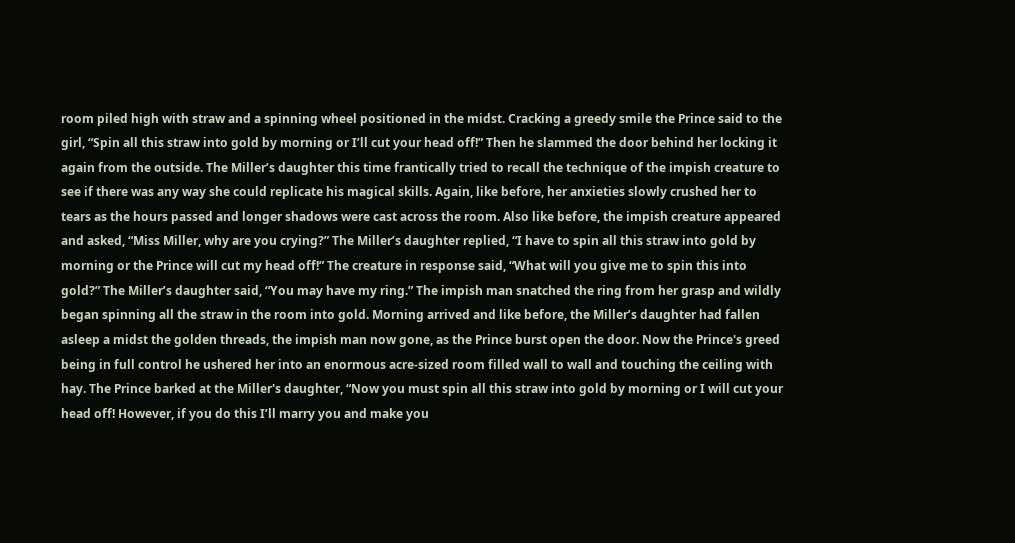room piled high with straw and a spinning wheel positioned in the midst. Cracking a greedy smile the Prince said to the girl, “Spin all this straw into gold by morning or I’ll cut your head off!” Then he slammed the door behind her locking it again from the outside. The Miller’s daughter this time frantically tried to recall the technique of the impish creature to see if there was any way she could replicate his magical skills. Again, like before, her anxieties slowly crushed her to tears as the hours passed and longer shadows were cast across the room. Also like before, the impish creature appeared and asked, “Miss Miller, why are you crying?” The Miller’s daughter replied, “I have to spin all this straw into gold by morning or the Prince will cut my head off!” The creature in response said, “What will you give me to spin this into gold?” The Miller’s daughter said, “You may have my ring.” The impish man snatched the ring from her grasp and wildly began spinning all the straw in the room into gold. Morning arrived and like before, the Miller’s daughter had fallen asleep a midst the golden threads, the impish man now gone, as the Prince burst open the door. Now the Prince's greed being in full control he ushered her into an enormous acre-sized room filled wall to wall and touching the ceiling with hay. The Prince barked at the Miller's daughter, “Now you must spin all this straw into gold by morning or I will cut your head off! However, if you do this I’ll marry you and make you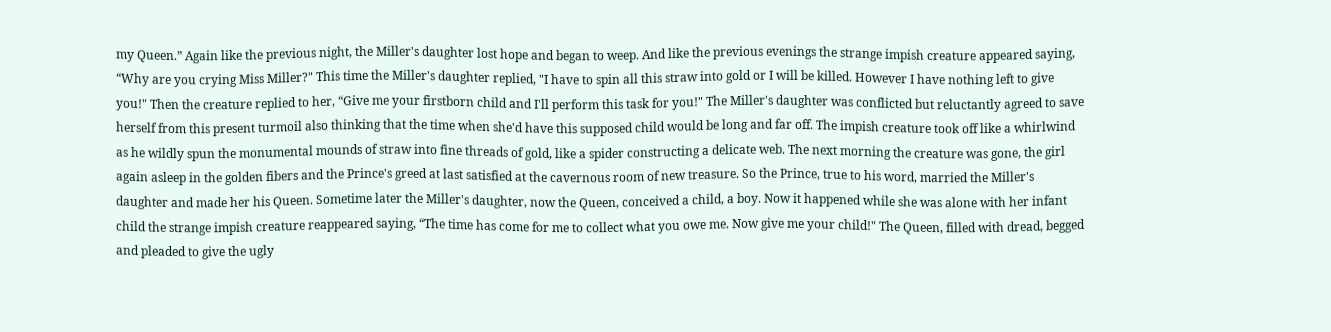my Queen.” Again like the previous night, the Miller's daughter lost hope and began to weep. And like the previous evenings the strange impish creature appeared saying, “Why are you crying Miss Miller?" This time the Miller's daughter replied, "I have to spin all this straw into gold or I will be killed. However I have nothing left to give you!" Then the creature replied to her, “Give me your firstborn child and I'll perform this task for you!" The Miller's daughter was conflicted but reluctantly agreed to save herself from this present turmoil also thinking that the time when she'd have this supposed child would be long and far off. The impish creature took off like a whirlwind as he wildly spun the monumental mounds of straw into fine threads of gold, like a spider constructing a delicate web. The next morning the creature was gone, the girl again asleep in the golden fibers and the Prince's greed at last satisfied at the cavernous room of new treasure. So the Prince, true to his word, married the Miller's daughter and made her his Queen. Sometime later the Miller's daughter, now the Queen, conceived a child, a boy. Now it happened while she was alone with her infant child the strange impish creature reappeared saying, “The time has come for me to collect what you owe me. Now give me your child!" The Queen, filled with dread, begged and pleaded to give the ugly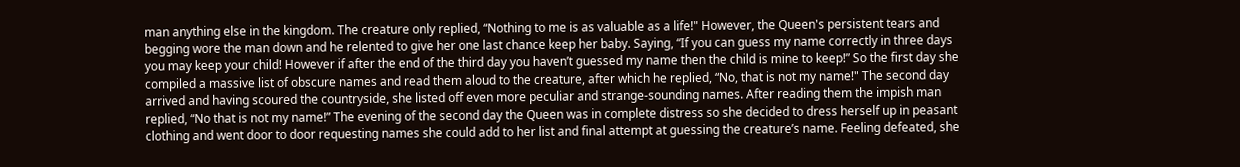man anything else in the kingdom. The creature only replied, “Nothing to me is as valuable as a life!" However, the Queen's persistent tears and begging wore the man down and he relented to give her one last chance keep her baby. Saying, “If you can guess my name correctly in three days you may keep your child! However if after the end of the third day you haven’t guessed my name then the child is mine to keep!” So the first day she compiled a massive list of obscure names and read them aloud to the creature, after which he replied, “No, that is not my name!" The second day arrived and having scoured the countryside, she listed off even more peculiar and strange-sounding names. After reading them the impish man replied, “No that is not my name!” The evening of the second day the Queen was in complete distress so she decided to dress herself up in peasant clothing and went door to door requesting names she could add to her list and final attempt at guessing the creature’s name. Feeling defeated, she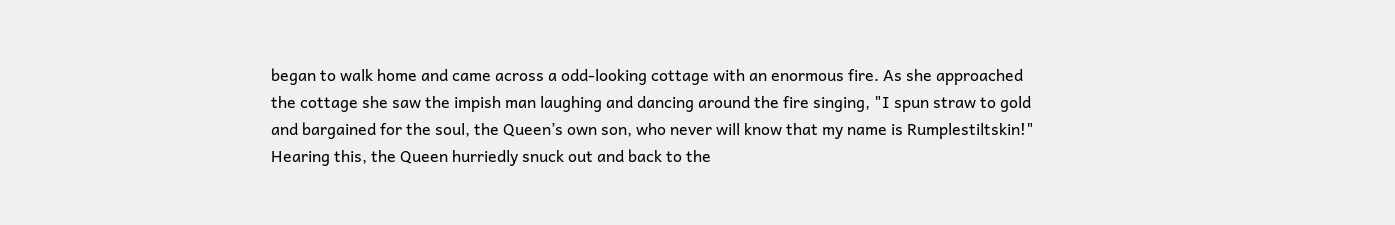began to walk home and came across a odd-looking cottage with an enormous fire. As she approached the cottage she saw the impish man laughing and dancing around the fire singing, "I spun straw to gold and bargained for the soul, the Queen’s own son, who never will know that my name is Rumplestiltskin!" Hearing this, the Queen hurriedly snuck out and back to the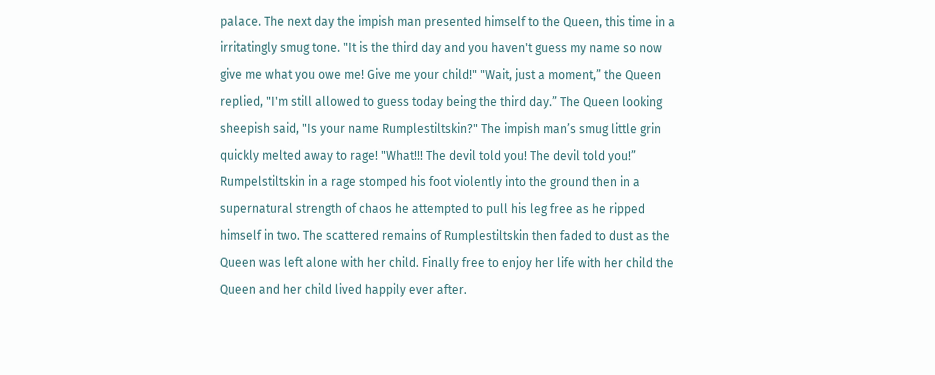palace. The next day the impish man presented himself to the Queen, this time in a irritatingly smug tone. "It is the third day and you haven't guess my name so now give me what you owe me! Give me your child!" "Wait, just a moment,” the Queen replied, "I'm still allowed to guess today being the third day.” The Queen looking sheepish said, "Is your name Rumplestiltskin?" The impish man’s smug little grin quickly melted away to rage! "What!!! The devil told you! The devil told you!” Rumpelstiltskin in a rage stomped his foot violently into the ground then in a supernatural strength of chaos he attempted to pull his leg free as he ripped himself in two. The scattered remains of Rumplestiltskin then faded to dust as the Queen was left alone with her child. Finally free to enjoy her life with her child the Queen and her child lived happily ever after.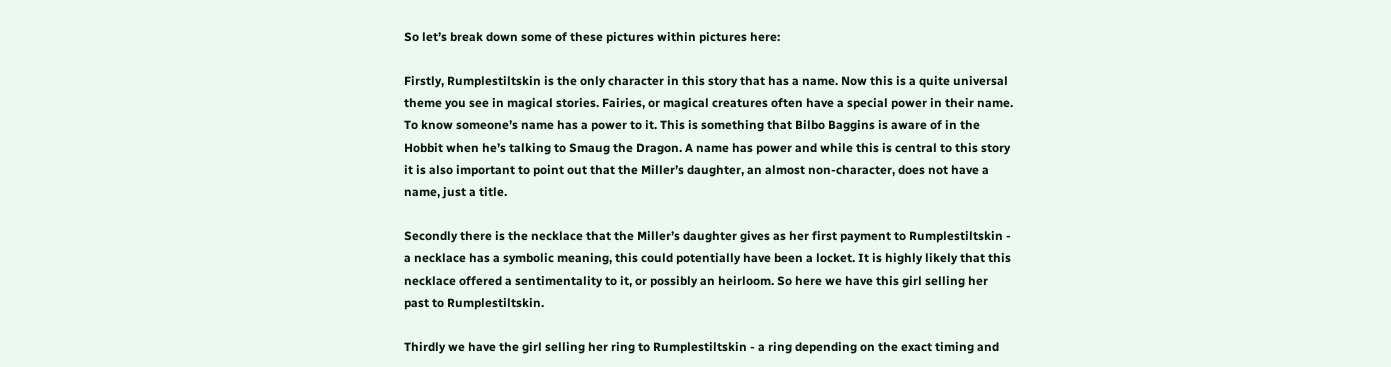So let’s break down some of these pictures within pictures here:

Firstly, Rumplestiltskin is the only character in this story that has a name. Now this is a quite universal theme you see in magical stories. Fairies, or magical creatures often have a special power in their name. To know someone’s name has a power to it. This is something that Bilbo Baggins is aware of in the Hobbit when he’s talking to Smaug the Dragon. A name has power and while this is central to this story it is also important to point out that the Miller’s daughter, an almost non-character, does not have a name, just a title.

Secondly there is the necklace that the Miller’s daughter gives as her first payment to Rumplestiltskin - a necklace has a symbolic meaning, this could potentially have been a locket. It is highly likely that this necklace offered a sentimentality to it, or possibly an heirloom. So here we have this girl selling her past to Rumplestiltskin.

Thirdly we have the girl selling her ring to Rumplestiltskin - a ring depending on the exact timing and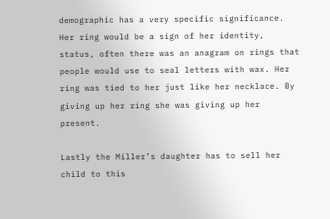demographic has a very specific significance.  Her ring would be a sign of her identity, status, often there was an anagram on rings that people would use to seal letters with wax. Her ring was tied to her just like her necklace. By giving up her ring she was giving up her present.

Lastly the Miller’s daughter has to sell her child to this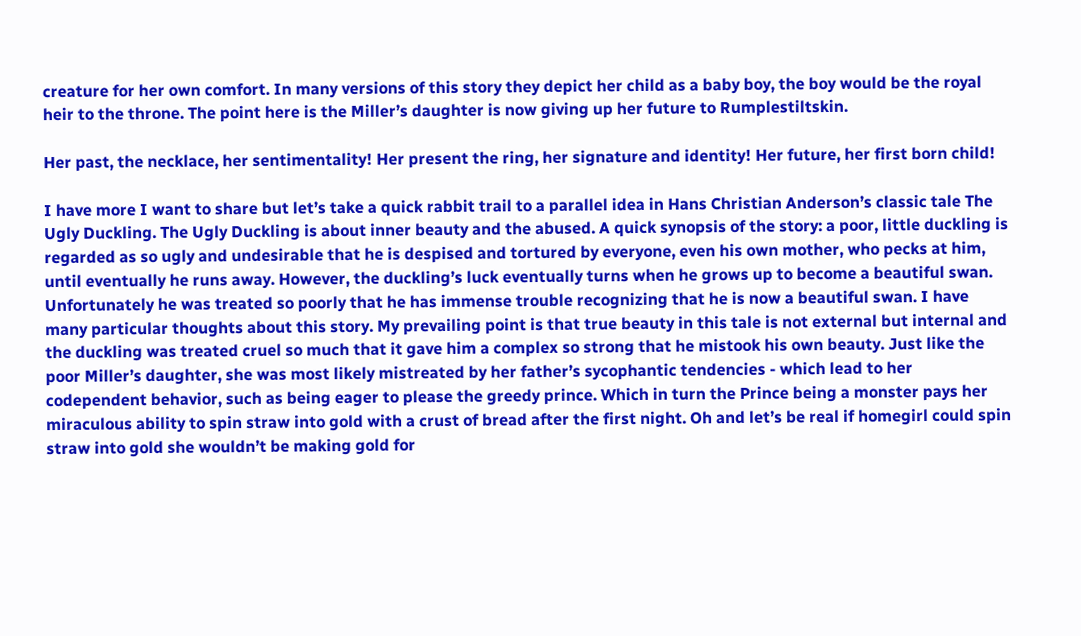creature for her own comfort. In many versions of this story they depict her child as a baby boy, the boy would be the royal heir to the throne. The point here is the Miller’s daughter is now giving up her future to Rumplestiltskin.

Her past, the necklace, her sentimentality! Her present the ring, her signature and identity! Her future, her first born child!

I have more I want to share but let’s take a quick rabbit trail to a parallel idea in Hans Christian Anderson’s classic tale The Ugly Duckling. The Ugly Duckling is about inner beauty and the abused. A quick synopsis of the story: a poor, little duckling is regarded as so ugly and undesirable that he is despised and tortured by everyone, even his own mother, who pecks at him, until eventually he runs away. However, the duckling’s luck eventually turns when he grows up to become a beautiful swan. Unfortunately he was treated so poorly that he has immense trouble recognizing that he is now a beautiful swan. I have many particular thoughts about this story. My prevailing point is that true beauty in this tale is not external but internal and the duckling was treated cruel so much that it gave him a complex so strong that he mistook his own beauty. Just like the poor Miller’s daughter, she was most likely mistreated by her father’s sycophantic tendencies - which lead to her codependent behavior, such as being eager to please the greedy prince. Which in turn the Prince being a monster pays her miraculous ability to spin straw into gold with a crust of bread after the first night. Oh and let’s be real if homegirl could spin straw into gold she wouldn’t be making gold for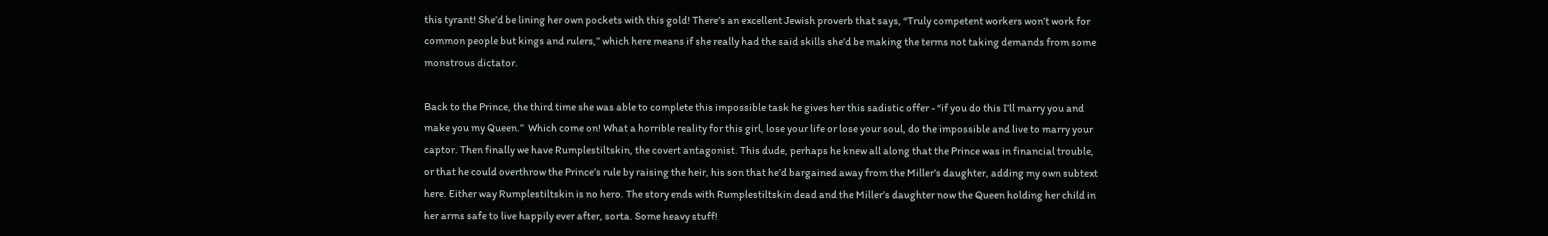this tyrant! She’d be lining her own pockets with this gold! There’s an excellent Jewish proverb that says, “Truly competent workers won’t work for common people but kings and rulers,” which here means if she really had the said skills she’d be making the terms not taking demands from some monstrous dictator.

Back to the Prince, the third time she was able to complete this impossible task he gives her this sadistic offer - “if you do this I’ll marry you and make you my Queen.”  Which come on! What a horrible reality for this girl, lose your life or lose your soul, do the impossible and live to marry your captor. Then finally we have Rumplestiltskin, the covert antagonist. This dude, perhaps he knew all along that the Prince was in financial trouble, or that he could overthrow the Prince’s rule by raising the heir, his son that he’d bargained away from the Miller’s daughter, adding my own subtext here. Either way Rumplestiltskin is no hero. The story ends with Rumplestiltskin dead and the Miller’s daughter now the Queen holding her child in her arms safe to live happily ever after, sorta. Some heavy stuff!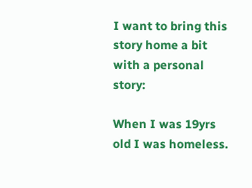I want to bring this story home a bit with a personal story:

When I was 19yrs old I was homeless.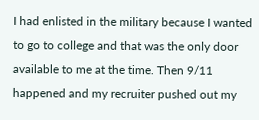I had enlisted in the military because I wanted to go to college and that was the only door available to me at the time. Then 9/11 happened and my recruiter pushed out my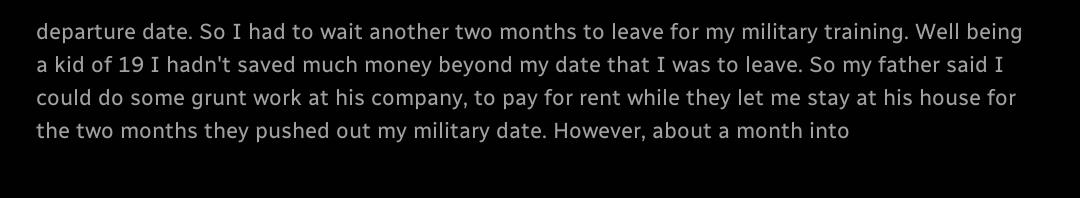departure date. So I had to wait another two months to leave for my military training. Well being a kid of 19 I hadn't saved much money beyond my date that I was to leave. So my father said I could do some grunt work at his company, to pay for rent while they let me stay at his house for the two months they pushed out my military date. However, about a month into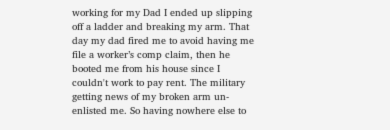working for my Dad I ended up slipping off a ladder and breaking my arm. That day my dad fired me to avoid having me file a worker’s comp claim, then he booted me from his house since I couldn't work to pay rent. The military getting news of my broken arm un-enlisted me. So having nowhere else to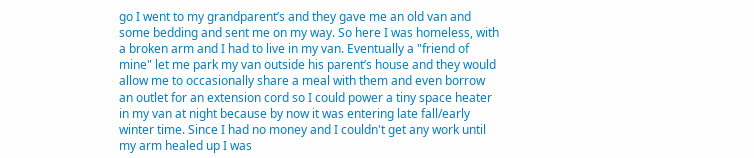go I went to my grandparent’s and they gave me an old van and some bedding and sent me on my way. So here I was homeless, with a broken arm and I had to live in my van. Eventually a "friend of mine" let me park my van outside his parent’s house and they would allow me to occasionally share a meal with them and even borrow an outlet for an extension cord so I could power a tiny space heater in my van at night because by now it was entering late fall/early winter time. Since I had no money and I couldn't get any work until my arm healed up I was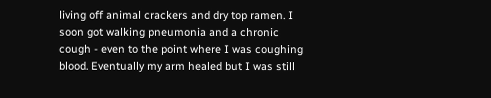living off animal crackers and dry top ramen. I soon got walking pneumonia and a chronic cough - even to the point where I was coughing blood. Eventually my arm healed but I was still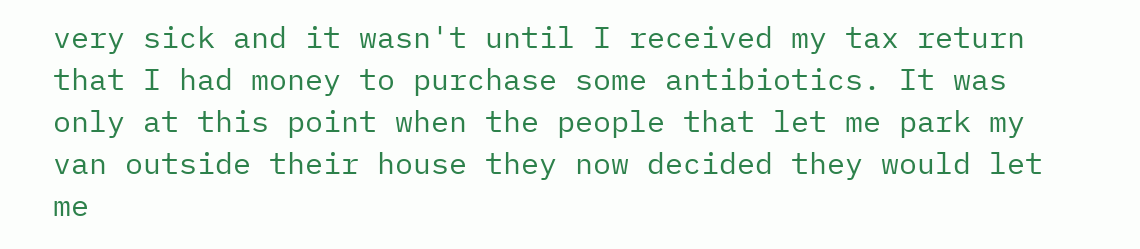very sick and it wasn't until I received my tax return that I had money to purchase some antibiotics. It was only at this point when the people that let me park my van outside their house they now decided they would let me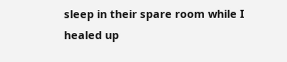sleep in their spare room while I healed up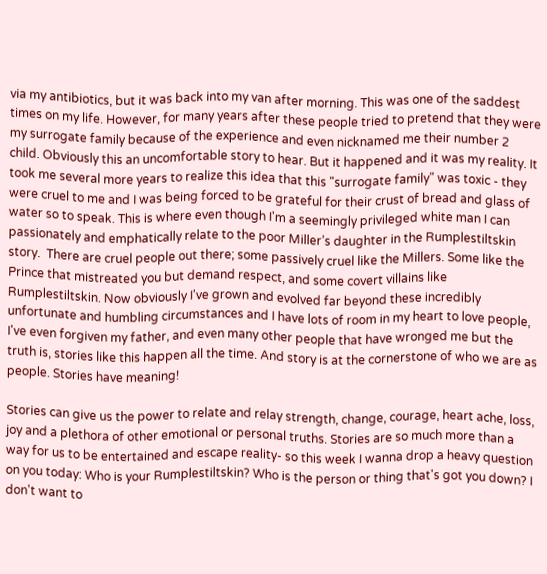via my antibiotics, but it was back into my van after morning. This was one of the saddest times on my life. However, for many years after these people tried to pretend that they were my surrogate family because of the experience and even nicknamed me their number 2 child. Obviously this an uncomfortable story to hear. But it happened and it was my reality. It took me several more years to realize this idea that this "surrogate family" was toxic - they were cruel to me and I was being forced to be grateful for their crust of bread and glass of water so to speak. This is where even though I'm a seemingly privileged white man I can passionately and emphatically relate to the poor Miller’s daughter in the Rumplestiltskin story.  There are cruel people out there; some passively cruel like the Millers. Some like the Prince that mistreated you but demand respect, and some covert villains like Rumplestiltskin. Now obviously I've grown and evolved far beyond these incredibly unfortunate and humbling circumstances and I have lots of room in my heart to love people, I've even forgiven my father, and even many other people that have wronged me but the truth is, stories like this happen all the time. And story is at the cornerstone of who we are as people. Stories have meaning!

Stories can give us the power to relate and relay strength, change, courage, heart ache, loss, joy and a plethora of other emotional or personal truths. Stories are so much more than a way for us to be entertained and escape reality- so this week I wanna drop a heavy question on you today: Who is your Rumplestiltskin? Who is the person or thing that's got you down? I don't want to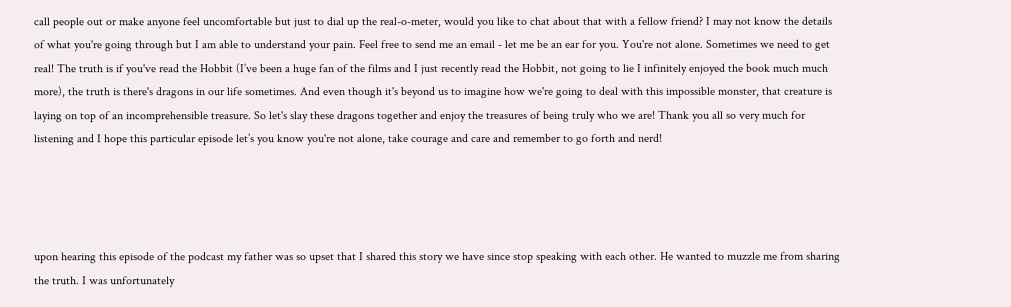call people out or make anyone feel uncomfortable but just to dial up the real-o-meter, would you like to chat about that with a fellow friend? I may not know the details of what you're going through but I am able to understand your pain. Feel free to send me an email - let me be an ear for you. You're not alone. Sometimes we need to get real! The truth is if you've read the Hobbit (I’ve been a huge fan of the films and I just recently read the Hobbit, not going to lie I infinitely enjoyed the book much much more), the truth is there's dragons in our life sometimes. And even though it's beyond us to imagine how we're going to deal with this impossible monster, that creature is laying on top of an incomprehensible treasure. So let's slay these dragons together and enjoy the treasures of being truly who we are! Thank you all so very much for listening and I hope this particular episode let’s you know you're not alone, take courage and care and remember to go forth and nerd!




upon hearing this episode of the podcast my father was so upset that I shared this story we have since stop speaking with each other. He wanted to muzzle me from sharing the truth. I was unfortunately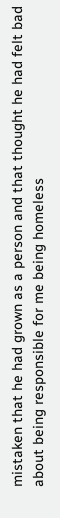mistaken that he had grown as a person and that thought he had felt bad about being responsible for me being homeless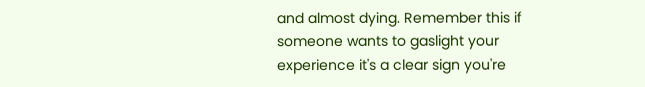and almost dying. Remember this if someone wants to gaslight your experience it's a clear sign you're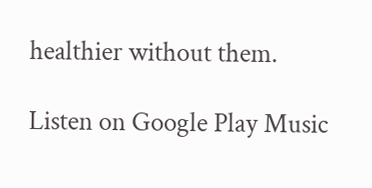healthier without them.

Listen on Google Play Music